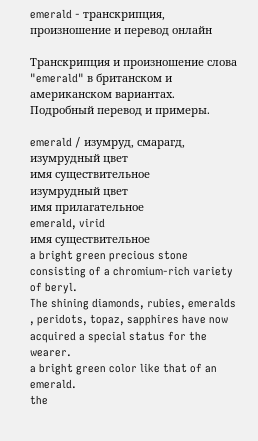emerald - транскрипция, произношение и перевод онлайн

Транскрипция и произношение слова "emerald" в британском и американском вариантах. Подробный перевод и примеры.

emerald / изумруд, смарагд, изумрудный цвет
имя существительное
изумрудный цвет
имя прилагательное
emerald, virid
имя существительное
a bright green precious stone consisting of a chromium-rich variety of beryl.
The shining diamonds, rubies, emeralds , peridots, topaz, sapphires have now acquired a special status for the wearer.
a bright green color like that of an emerald.
the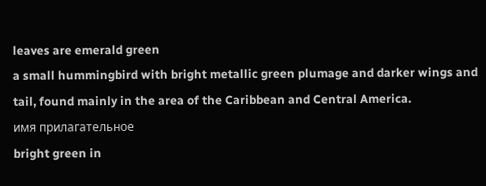leaves are emerald green
a small hummingbird with bright metallic green plumage and darker wings and tail, found mainly in the area of the Caribbean and Central America.
имя прилагательное
bright green in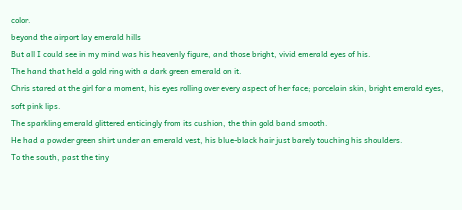color.
beyond the airport lay emerald hills
But all I could see in my mind was his heavenly figure, and those bright, vivid emerald eyes of his.
The hand that held a gold ring with a dark green emerald on it.
Chris stared at the girl for a moment, his eyes rolling over every aspect of her face; porcelain skin, bright emerald eyes, soft pink lips.
The sparkling emerald glittered enticingly from its cushion, the thin gold band smooth.
He had a powder green shirt under an emerald vest, his blue-black hair just barely touching his shoulders.
To the south, past the tiny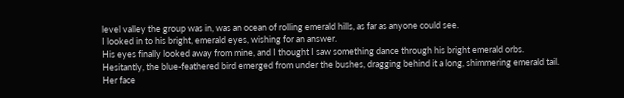level valley the group was in, was an ocean of rolling emerald hills, as far as anyone could see.
I looked in to his bright, emerald eyes, wishing for an answer.
His eyes finally looked away from mine, and I thought I saw something dance through his bright emerald orbs.
Hesitantly, the blue-feathered bird emerged from under the bushes, dragging behind it a long, shimmering emerald tail.
Her face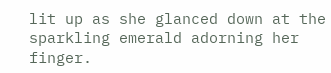lit up as she glanced down at the sparkling emerald adorning her finger.